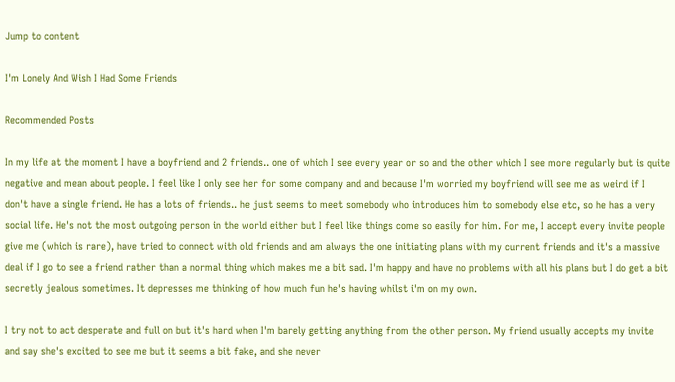Jump to content

I'm Lonely And Wish I Had Some Friends

Recommended Posts

In my life at the moment I have a boyfriend and 2 friends.. one of which I see every year or so and the other which I see more regularly but is quite negative and mean about people. I feel like I only see her for some company and and because I'm worried my boyfriend will see me as weird if I don't have a single friend. He has a lots of friends.. he just seems to meet somebody who introduces him to somebody else etc, so he has a very social life. He's not the most outgoing person in the world either but I feel like things come so easily for him. For me, I accept every invite people give me (which is rare), have tried to connect with old friends and am always the one initiating plans with my current friends and it's a massive deal if I go to see a friend rather than a normal thing which makes me a bit sad. I'm happy and have no problems with all his plans but I do get a bit secretly jealous sometimes. It depresses me thinking of how much fun he's having whilst i'm on my own.

I try not to act desperate and full on but it's hard when I'm barely getting anything from the other person. My friend usually accepts my invite and say she's excited to see me but it seems a bit fake, and she never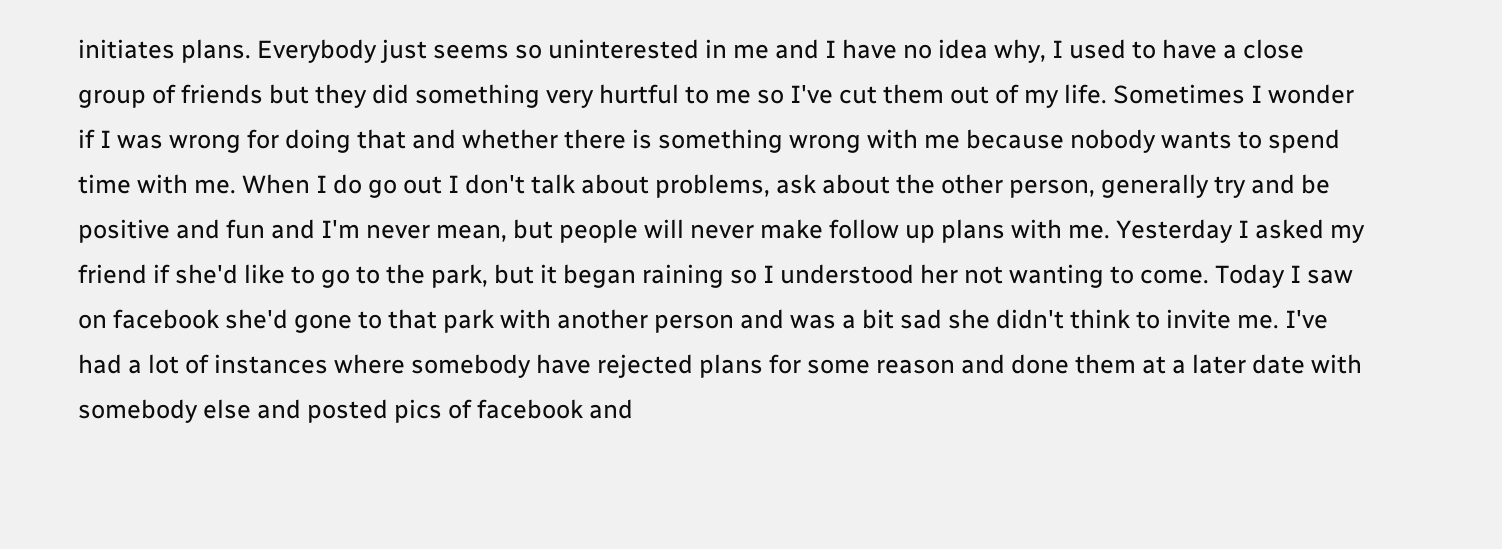initiates plans. Everybody just seems so uninterested in me and I have no idea why, I used to have a close group of friends but they did something very hurtful to me so I've cut them out of my life. Sometimes I wonder if I was wrong for doing that and whether there is something wrong with me because nobody wants to spend time with me. When I do go out I don't talk about problems, ask about the other person, generally try and be positive and fun and I'm never mean, but people will never make follow up plans with me. Yesterday I asked my friend if she'd like to go to the park, but it began raining so I understood her not wanting to come. Today I saw on facebook she'd gone to that park with another person and was a bit sad she didn't think to invite me. I've had a lot of instances where somebody have rejected plans for some reason and done them at a later date with somebody else and posted pics of facebook and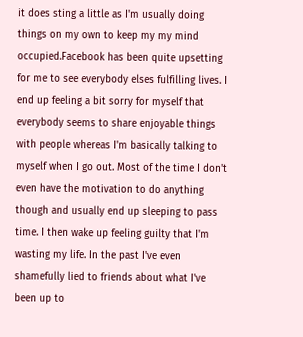it does sting a little as I'm usually doing things on my own to keep my my mind occupied.Facebook has been quite upsetting for me to see everybody elses fulfilling lives. I end up feeling a bit sorry for myself that everybody seems to share enjoyable things with people whereas I'm basically talking to myself when I go out. Most of the time I don't even have the motivation to do anything though and usually end up sleeping to pass time. I then wake up feeling guilty that I'm wasting my life. In the past I've even shamefully lied to friends about what I've been up to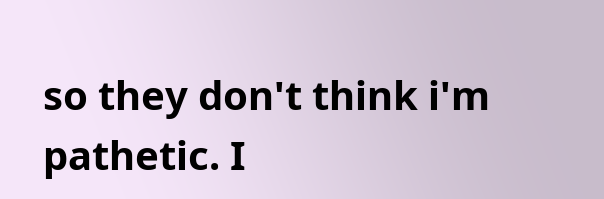so they don't think i'm pathetic. I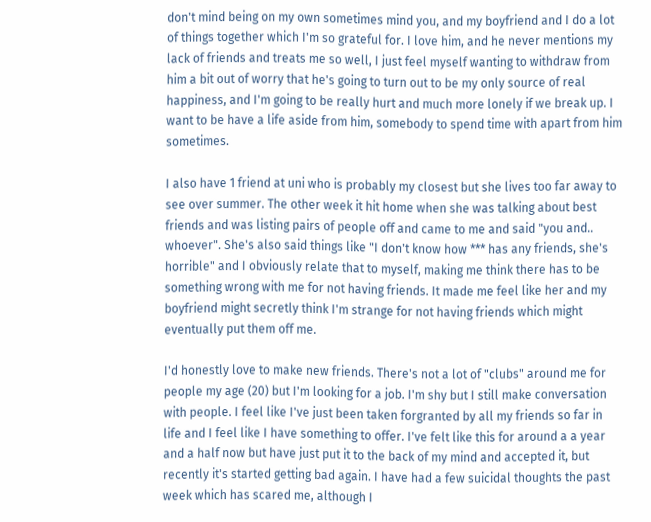don't mind being on my own sometimes mind you, and my boyfriend and I do a lot of things together which I'm so grateful for. I love him, and he never mentions my lack of friends and treats me so well, I just feel myself wanting to withdraw from him a bit out of worry that he's going to turn out to be my only source of real happiness, and I'm going to be really hurt and much more lonely if we break up. I want to be have a life aside from him, somebody to spend time with apart from him sometimes.

I also have 1 friend at uni who is probably my closest but she lives too far away to see over summer. The other week it hit home when she was talking about best friends and was listing pairs of people off and came to me and said "you and.. whoever". She's also said things like "I don't know how *** has any friends, she's horrible" and I obviously relate that to myself, making me think there has to be something wrong with me for not having friends. It made me feel like her and my boyfriend might secretly think I'm strange for not having friends which might eventually put them off me.

I'd honestly love to make new friends. There's not a lot of "clubs" around me for people my age (20) but I'm looking for a job. I'm shy but I still make conversation with people. I feel like I've just been taken forgranted by all my friends so far in life and I feel like I have something to offer. I've felt like this for around a a year and a half now but have just put it to the back of my mind and accepted it, but recently it's started getting bad again. I have had a few suicidal thoughts the past week which has scared me, although I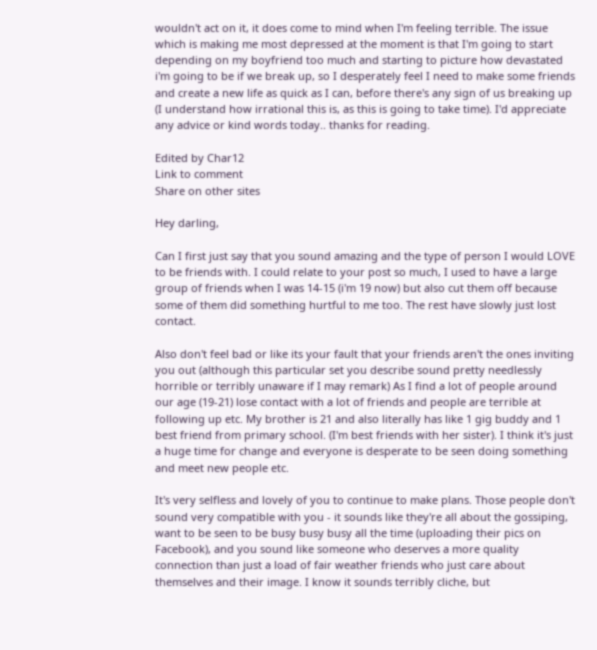wouldn't act on it, it does come to mind when I'm feeling terrible. The issue which is making me most depressed at the moment is that I'm going to start depending on my boyfriend too much and starting to picture how devastated i'm going to be if we break up, so I desperately feel I need to make some friends and create a new life as quick as I can, before there's any sign of us breaking up (I understand how irrational this is, as this is going to take time). I'd appreciate any advice or kind words today.. thanks for reading.

Edited by Char12
Link to comment
Share on other sites

Hey darling,

Can I first just say that you sound amazing and the type of person I would LOVE to be friends with. I could relate to your post so much, I used to have a large group of friends when I was 14-15 (i'm 19 now) but also cut them off because some of them did something hurtful to me too. The rest have slowly just lost contact.

Also don't feel bad or like its your fault that your friends aren't the ones inviting you out (although this particular set you describe sound pretty needlessly horrible or terribly unaware if I may remark) As I find a lot of people around our age (19-21) lose contact with a lot of friends and people are terrible at following up etc. My brother is 21 and also literally has like 1 gig buddy and 1 best friend from primary school. (I'm best friends with her sister). I think it's just a huge time for change and everyone is desperate to be seen doing something and meet new people etc.

It's very selfless and lovely of you to continue to make plans. Those people don't sound very compatible with you - it sounds like they're all about the gossiping, want to be seen to be busy busy busy all the time (uploading their pics on Facebook), and you sound like someone who deserves a more quality connection than just a load of fair weather friends who just care about themselves and their image. I know it sounds terribly cliche, but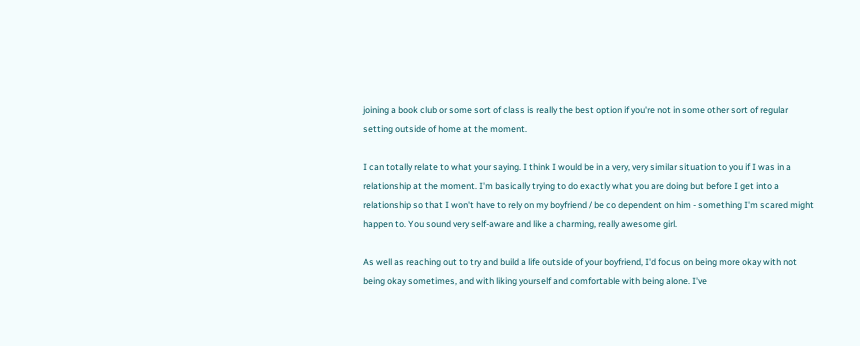joining a book club or some sort of class is really the best option if you're not in some other sort of regular setting outside of home at the moment.

I can totally relate to what your saying. I think I would be in a very, very similar situation to you if I was in a relationship at the moment. I'm basically trying to do exactly what you are doing but before I get into a relationship so that I won't have to rely on my boyfriend / be co dependent on him - something I'm scared might happen to. You sound very self-aware and like a charming, really awesome girl.

As well as reaching out to try and build a life outside of your boyfriend, I'd focus on being more okay with not being okay sometimes, and with liking yourself and comfortable with being alone. I've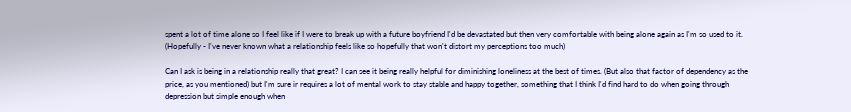spent a lot of time alone so I feel like if I were to break up with a future boyfriend I'd be devastated but then very comfortable with being alone again as I'm so used to it. (Hopefully - I've never known what a relationship feels like so hopefully that won't distort my perceptions too much)

Can I ask is being in a relationship really that great? I can see it being really helpful for diminishing loneliness at the best of times. (But also that factor of dependency as the price, as you mentioned) but I'm sure ir requires a lot of mental work to stay stable and happy together, something that I think I'd find hard to do when going through depression but simple enough when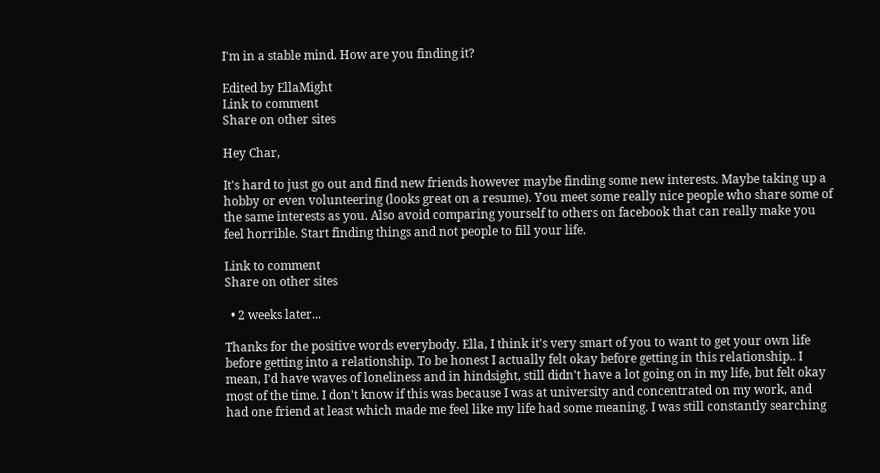I'm in a stable mind. How are you finding it?

Edited by EllaMight
Link to comment
Share on other sites

Hey Char,

It's hard to just go out and find new friends however maybe finding some new interests. Maybe taking up a hobby or even volunteering (looks great on a resume). You meet some really nice people who share some of the same interests as you. Also avoid comparing yourself to others on facebook that can really make you feel horrible. Start finding things and not people to fill your life.

Link to comment
Share on other sites

  • 2 weeks later...

Thanks for the positive words everybody. Ella, I think it's very smart of you to want to get your own life before getting into a relationship. To be honest I actually felt okay before getting in this relationship.. I mean, I'd have waves of loneliness and in hindsight, still didn't have a lot going on in my life, but felt okay most of the time. I don't know if this was because I was at university and concentrated on my work, and had one friend at least which made me feel like my life had some meaning. I was still constantly searching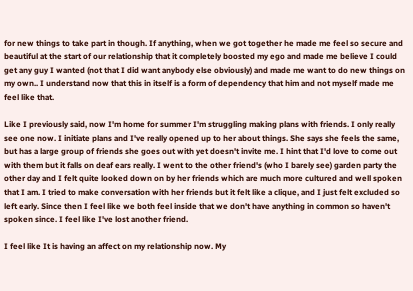for new things to take part in though. If anything, when we got together he made me feel so secure and beautiful at the start of our relationship that it completely boosted my ego and made me believe I could get any guy I wanted (not that I did want anybody else obviously) and made me want to do new things on my own.. I understand now that this in itself is a form of dependency that him and not myself made me feel like that.

Like I previously said, now I'm home for summer I'm struggling making plans with friends. I only really see one now. I initiate plans and I've really opened up to her about things. She says she feels the same, but has a large group of friends she goes out with yet doesn't invite me. I hint that I'd love to come out with them but it falls on deaf ears really. I went to the other friend's (who I barely see) garden party the other day and I felt quite looked down on by her friends which are much more cultured and well spoken that I am. I tried to make conversation with her friends but it felt like a clique, and I just felt excluded so left early. Since then I feel like we both feel inside that we don't have anything in common so haven't spoken since. I feel like I've lost another friend.

I feel like It is having an affect on my relationship now. My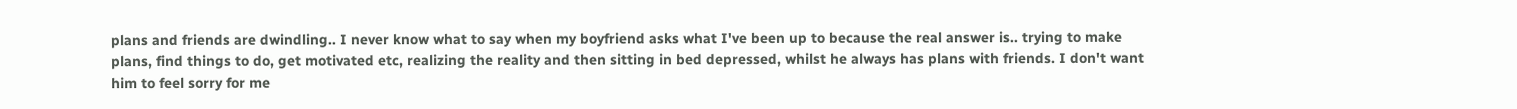plans and friends are dwindling.. I never know what to say when my boyfriend asks what I've been up to because the real answer is.. trying to make plans, find things to do, get motivated etc, realizing the reality and then sitting in bed depressed, whilst he always has plans with friends. I don't want him to feel sorry for me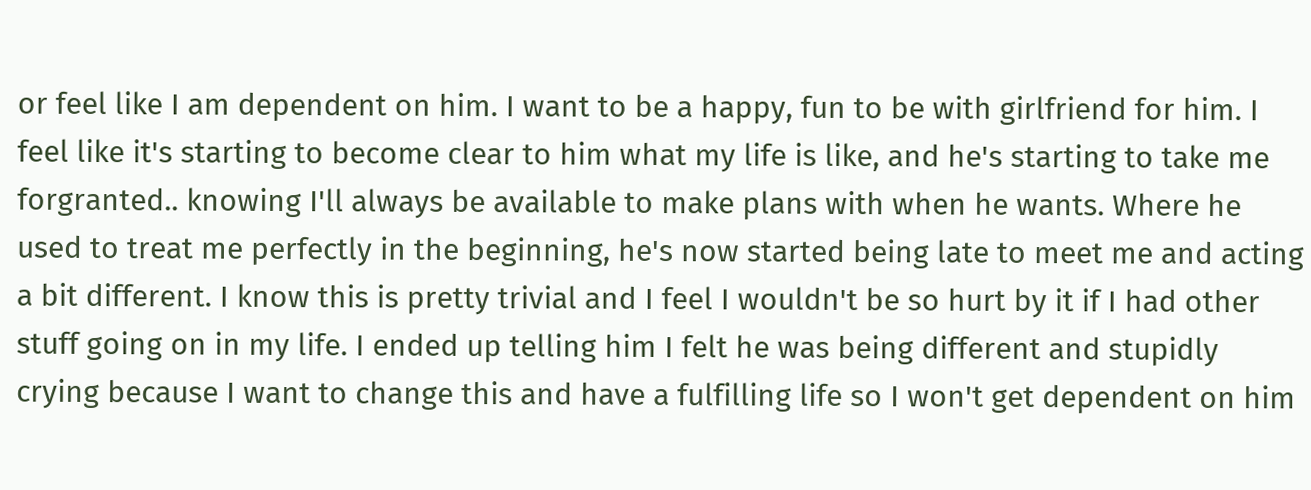or feel like I am dependent on him. I want to be a happy, fun to be with girlfriend for him. I feel like it's starting to become clear to him what my life is like, and he's starting to take me forgranted.. knowing I'll always be available to make plans with when he wants. Where he used to treat me perfectly in the beginning, he's now started being late to meet me and acting a bit different. I know this is pretty trivial and I feel I wouldn't be so hurt by it if I had other stuff going on in my life. I ended up telling him I felt he was being different and stupidly crying because I want to change this and have a fulfilling life so I won't get dependent on him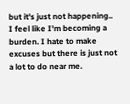but it's just not happening.. I feel like I'm becoming a burden. I hate to make excuses but there is just not a lot to do near me.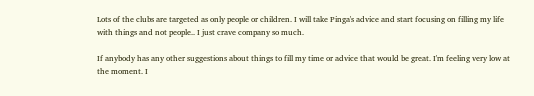Lots of the clubs are targeted as only people or children. I will take Pinga's advice and start focusing on filling my life with things and not people.. I just crave company so much.

If anybody has any other suggestions about things to fill my time or advice that would be great. I'm feeling very low at the moment. I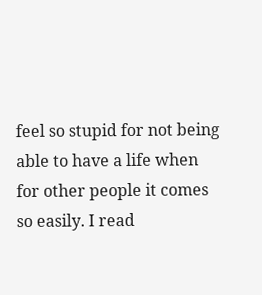feel so stupid for not being able to have a life when for other people it comes so easily. I read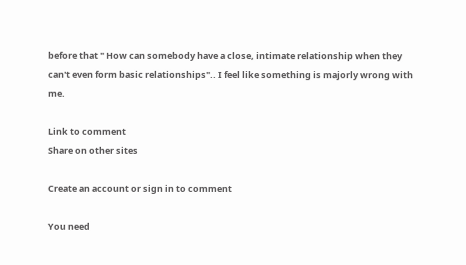before that " How can somebody have a close, intimate relationship when they can't even form basic relationships".. I feel like something is majorly wrong with me.

Link to comment
Share on other sites

Create an account or sign in to comment

You need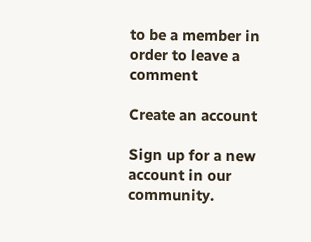to be a member in order to leave a comment

Create an account

Sign up for a new account in our community.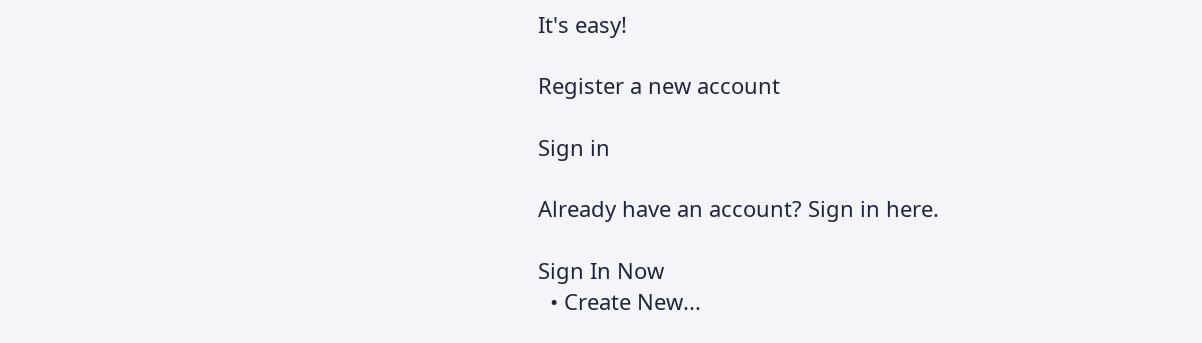It's easy!

Register a new account

Sign in

Already have an account? Sign in here.

Sign In Now
  • Create New...